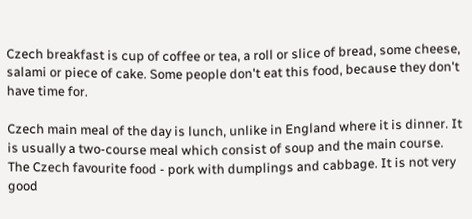Czech breakfast is cup of coffee or tea, a roll or slice of bread, some cheese, salami or piece of cake. Some people don't eat this food, because they don't have time for.

Czech main meal of the day is lunch, unlike in England where it is dinner. It is usually a two-course meal which consist of soup and the main course. The Czech favourite food - pork with dumplings and cabbage. It is not very good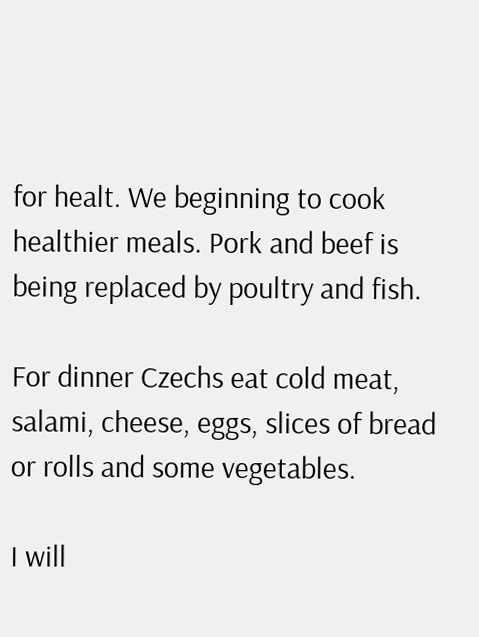for healt. We beginning to cook healthier meals. Pork and beef is being replaced by poultry and fish.

For dinner Czechs eat cold meat, salami, cheese, eggs, slices of bread or rolls and some vegetables.

I will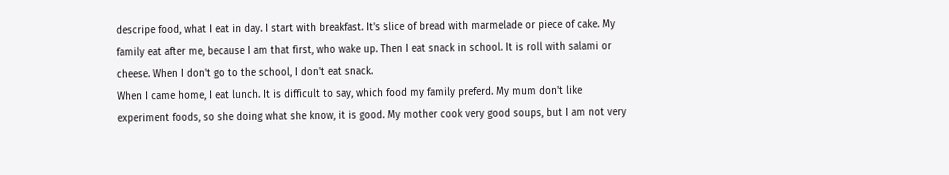descripe food, what I eat in day. I start with breakfast. It's slice of bread with marmelade or piece of cake. My family eat after me, because I am that first, who wake up. Then I eat snack in school. It is roll with salami or cheese. When I don't go to the school, I don't eat snack.
When I came home, I eat lunch. It is difficult to say, which food my family preferd. My mum don't like experiment foods, so she doing what she know, it is good. My mother cook very good soups, but I am not very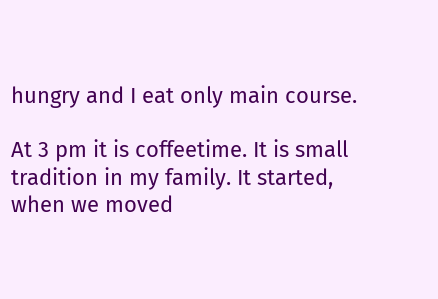hungry and I eat only main course.

At 3 pm it is coffeetime. It is small tradition in my family. It started, when we moved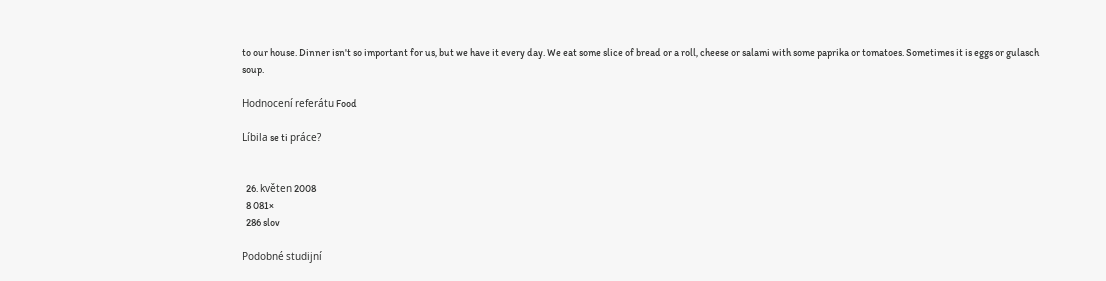to our house. Dinner isn't so important for us, but we have it every day. We eat some slice of bread or a roll, cheese or salami with some paprika or tomatoes. Sometimes it is eggs or gulasch soup.

Hodnocení referátu Food

Líbila se ti práce?


  26. květen 2008
  8 081×
  286 slov

Podobné studijní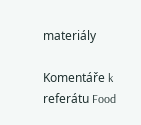materiály

Komentáře k referátu Food